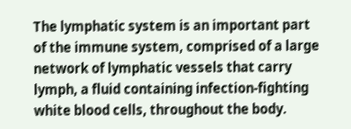The lymphatic system is an important part of the immune system, comprised of a large network of lymphatic vessels that carry lymph, a fluid containing infection-fighting white blood cells, throughout the body.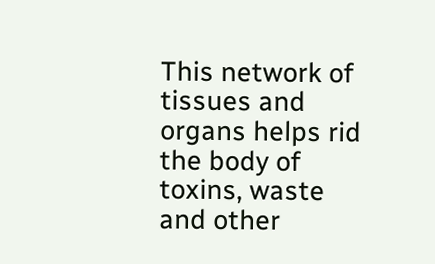This network of tissues and organs helps rid the body of toxins, waste and other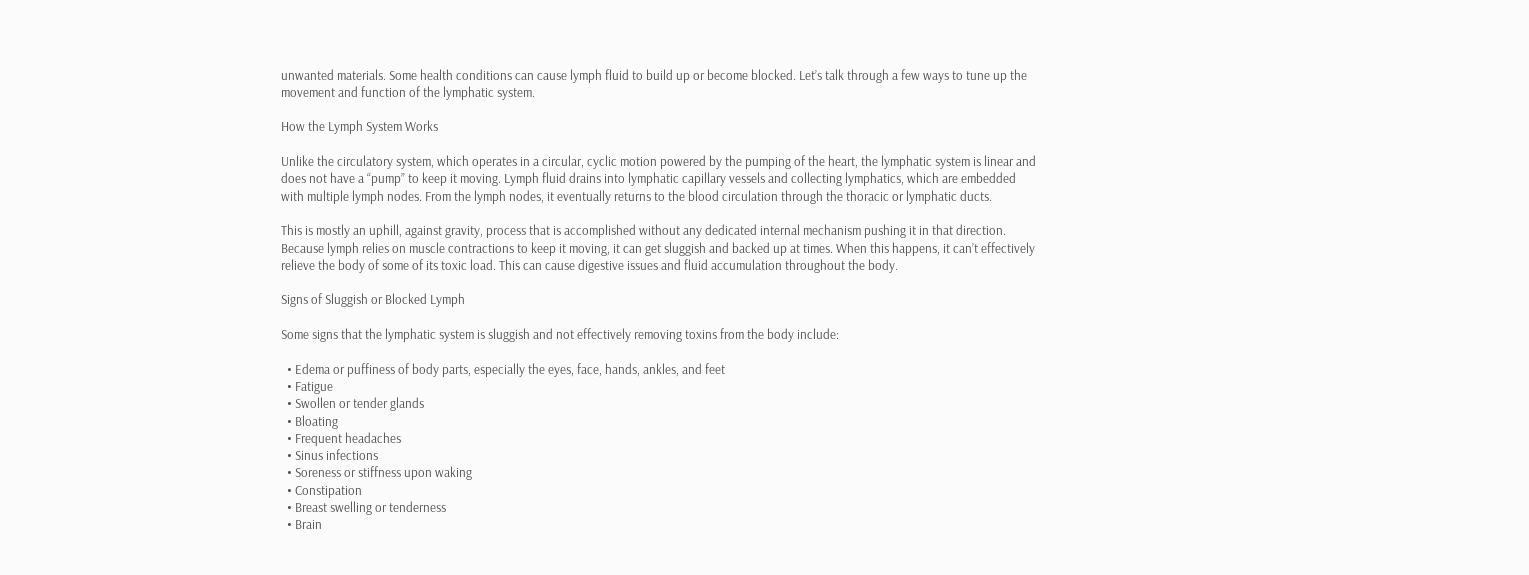unwanted materials. Some health conditions can cause lymph fluid to build up or become blocked. Let’s talk through a few ways to tune up the movement and function of the lymphatic system.

How the Lymph System Works

Unlike the circulatory system, which operates in a circular, cyclic motion powered by the pumping of the heart, the lymphatic system is linear and does not have a “pump” to keep it moving. Lymph fluid drains into lymphatic capillary vessels and collecting lymphatics, which are embedded with multiple lymph nodes. From the lymph nodes, it eventually returns to the blood circulation through the thoracic or lymphatic ducts.

This is mostly an uphill, against gravity, process that is accomplished without any dedicated internal mechanism pushing it in that direction. Because lymph relies on muscle contractions to keep it moving, it can get sluggish and backed up at times. When this happens, it can’t effectively relieve the body of some of its toxic load. This can cause digestive issues and fluid accumulation throughout the body.

Signs of Sluggish or Blocked Lymph

Some signs that the lymphatic system is sluggish and not effectively removing toxins from the body include:

  • Edema or puffiness of body parts, especially the eyes, face, hands, ankles, and feet
  • Fatigue
  • Swollen or tender glands
  • Bloating
  • Frequent headaches
  • Sinus infections
  • Soreness or stiffness upon waking
  • Constipation
  • Breast swelling or tenderness
  • Brain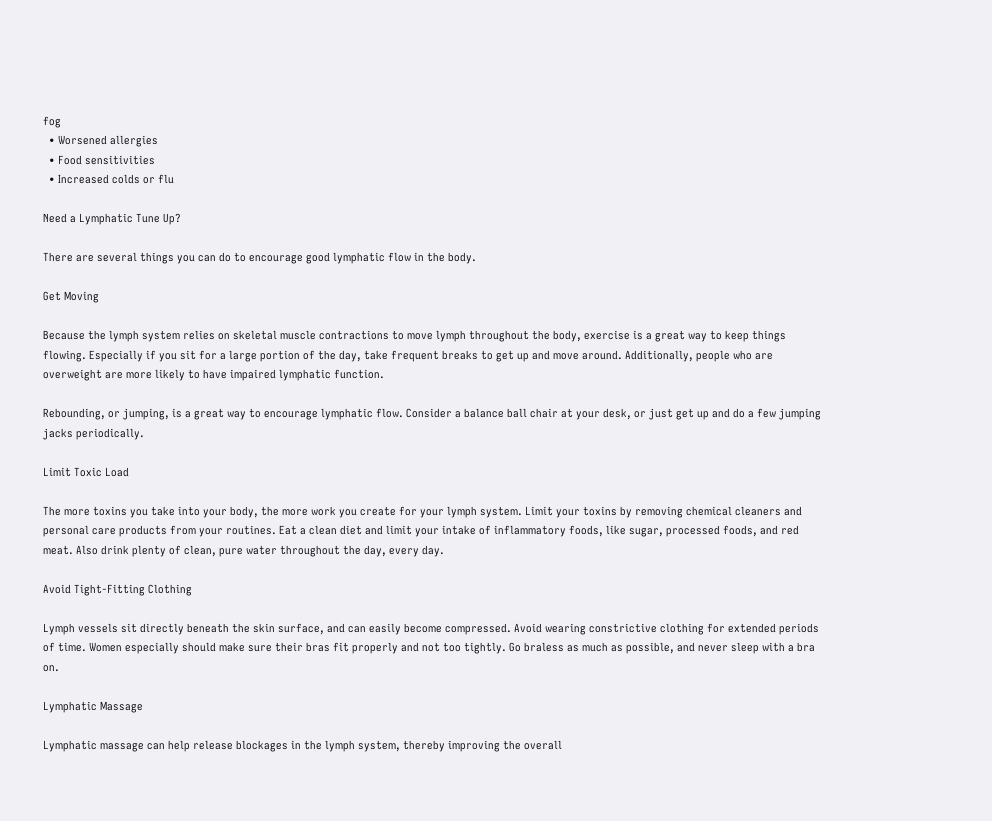fog
  • Worsened allergies
  • Food sensitivities
  • Increased colds or flu

Need a Lymphatic Tune Up?

There are several things you can do to encourage good lymphatic flow in the body.

Get Moving

Because the lymph system relies on skeletal muscle contractions to move lymph throughout the body, exercise is a great way to keep things flowing. Especially if you sit for a large portion of the day, take frequent breaks to get up and move around. Additionally, people who are overweight are more likely to have impaired lymphatic function.

Rebounding, or jumping, is a great way to encourage lymphatic flow. Consider a balance ball chair at your desk, or just get up and do a few jumping jacks periodically.

Limit Toxic Load

The more toxins you take into your body, the more work you create for your lymph system. Limit your toxins by removing chemical cleaners and personal care products from your routines. Eat a clean diet and limit your intake of inflammatory foods, like sugar, processed foods, and red meat. Also drink plenty of clean, pure water throughout the day, every day.

Avoid Tight-Fitting Clothing

Lymph vessels sit directly beneath the skin surface, and can easily become compressed. Avoid wearing constrictive clothing for extended periods of time. Women especially should make sure their bras fit properly and not too tightly. Go braless as much as possible, and never sleep with a bra on.

Lymphatic Massage

Lymphatic massage can help release blockages in the lymph system, thereby improving the overall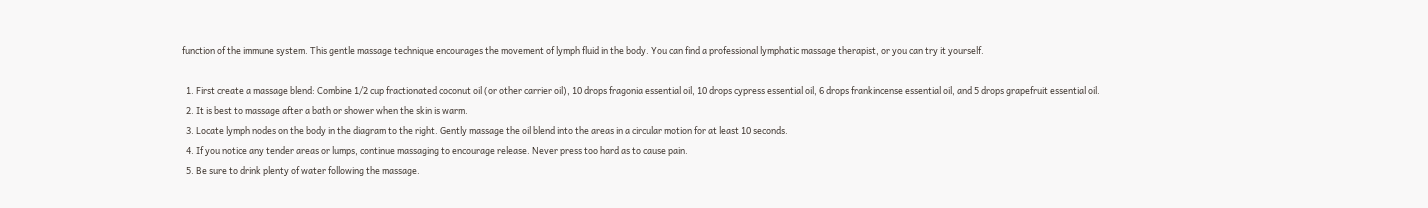function of the immune system. This gentle massage technique encourages the movement of lymph fluid in the body. You can find a professional lymphatic massage therapist, or you can try it yourself.

  1. First create a massage blend: Combine 1/2 cup fractionated coconut oil (or other carrier oil), 10 drops fragonia essential oil, 10 drops cypress essential oil, 6 drops frankincense essential oil, and 5 drops grapefruit essential oil.
  2. It is best to massage after a bath or shower when the skin is warm.
  3. Locate lymph nodes on the body in the diagram to the right. Gently massage the oil blend into the areas in a circular motion for at least 10 seconds.
  4. If you notice any tender areas or lumps, continue massaging to encourage release. Never press too hard as to cause pain.
  5. Be sure to drink plenty of water following the massage.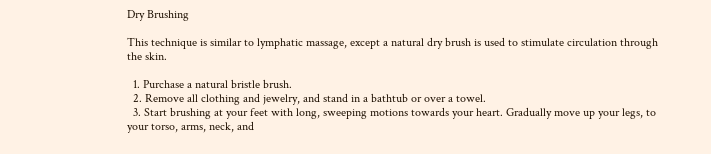Dry Brushing

This technique is similar to lymphatic massage, except a natural dry brush is used to stimulate circulation through the skin.

  1. Purchase a natural bristle brush.
  2. Remove all clothing and jewelry, and stand in a bathtub or over a towel.
  3. Start brushing at your feet with long, sweeping motions towards your heart. Gradually move up your legs, to your torso, arms, neck, and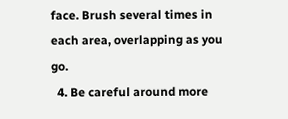face. Brush several times in each area, overlapping as you go.
  4. Be careful around more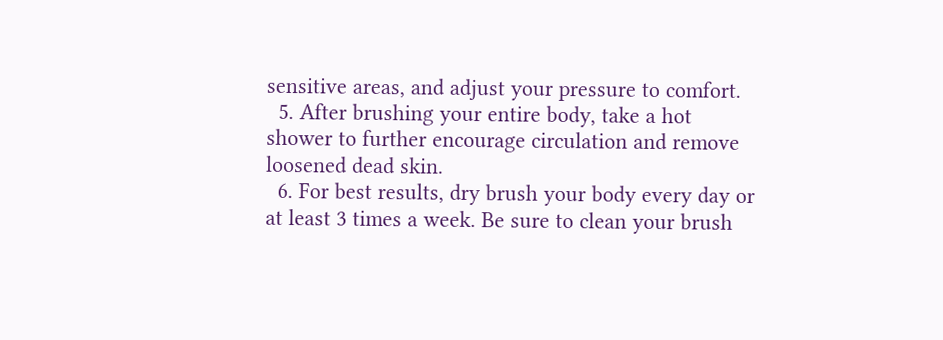sensitive areas, and adjust your pressure to comfort.
  5. After brushing your entire body, take a hot shower to further encourage circulation and remove loosened dead skin.
  6. For best results, dry brush your body every day or at least 3 times a week. Be sure to clean your brush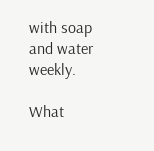with soap and water weekly.

What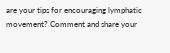are your tips for encouraging lymphatic movement? Comment and share your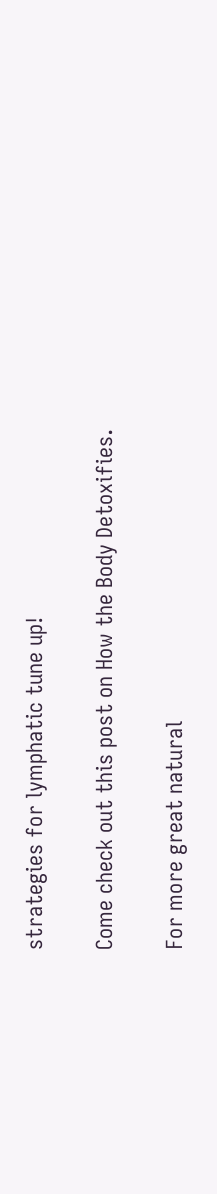strategies for lymphatic tune up!

Come check out this post on How the Body Detoxifies.

For more great natural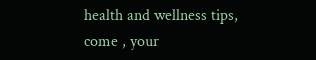health and wellness tips, come , your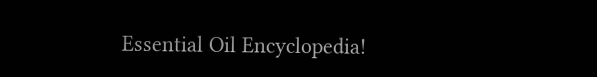Essential Oil Encyclopedia!